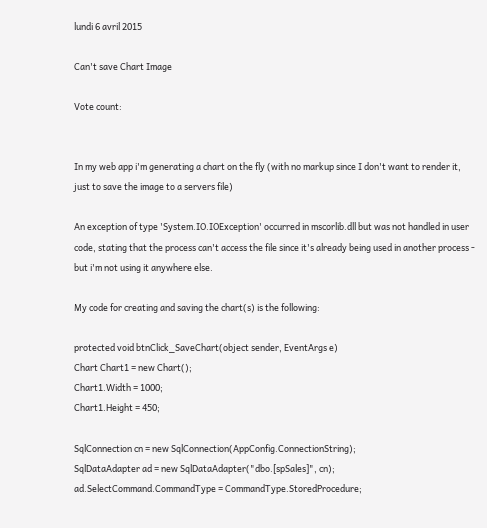lundi 6 avril 2015

Can't save Chart Image

Vote count:


In my web app i'm generating a chart on the fly (with no markup since I don't want to render it, just to save the image to a servers file)

An exception of type 'System.IO.IOException' occurred in mscorlib.dll but was not handled in user code, stating that the process can't access the file since it's already being used in another process - but i'm not using it anywhere else.

My code for creating and saving the chart(s) is the following:

protected void btnClick_SaveChart(object sender, EventArgs e)
Chart Chart1 = new Chart();
Chart1.Width = 1000;
Chart1.Height = 450;

SqlConnection cn = new SqlConnection(AppConfig.ConnectionString);
SqlDataAdapter ad = new SqlDataAdapter("dbo.[spSales]", cn);
ad.SelectCommand.CommandType = CommandType.StoredProcedure;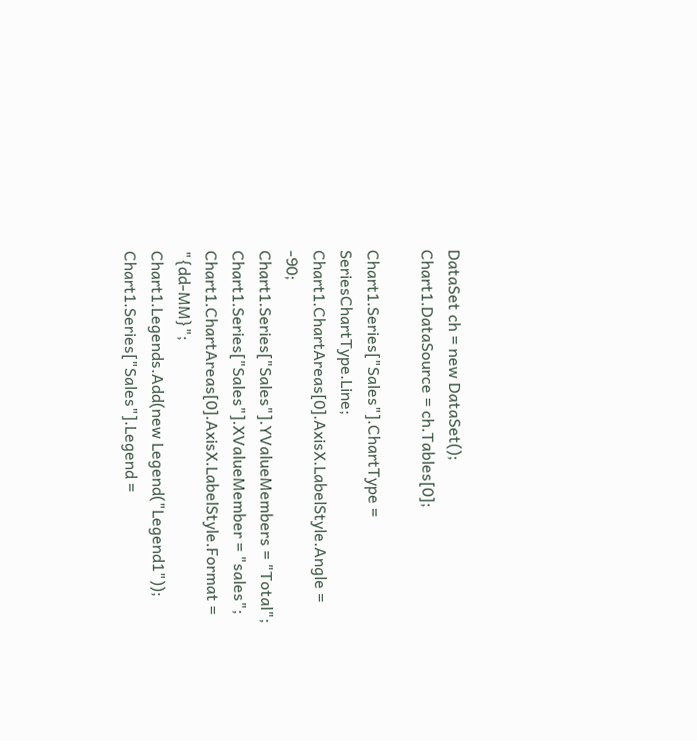DataSet ch = new DataSet();
Chart1.DataSource = ch.Tables[0];

Chart1.Series["Sales"].ChartType = SeriesChartType.Line;
Chart1.ChartAreas[0].AxisX.LabelStyle.Angle = -90;
Chart1.Series["Sales"].YValueMembers = "Total";
Chart1.Series["Sales"].XValueMember = "sales";
Chart1.ChartAreas[0].AxisX.LabelStyle.Format = "{dd-MM}";
Chart1.Legends.Add(new Legend("Legend1"));
Chart1.Series["Sales"].Legend =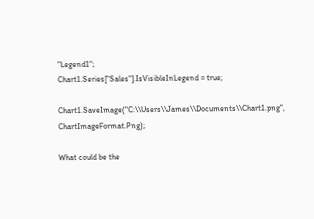"Legend1";
Chart1.Series["Sales"].IsVisibleInLegend = true;

Chart1.SaveImage("C:\\Users\\James\\Documents\\Chart1.png", ChartImageFormat.Png);

What could be the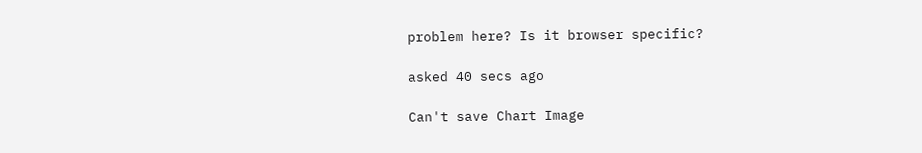problem here? Is it browser specific?

asked 40 secs ago

Can't save Chart Image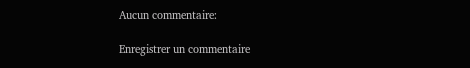Aucun commentaire:

Enregistrer un commentaire